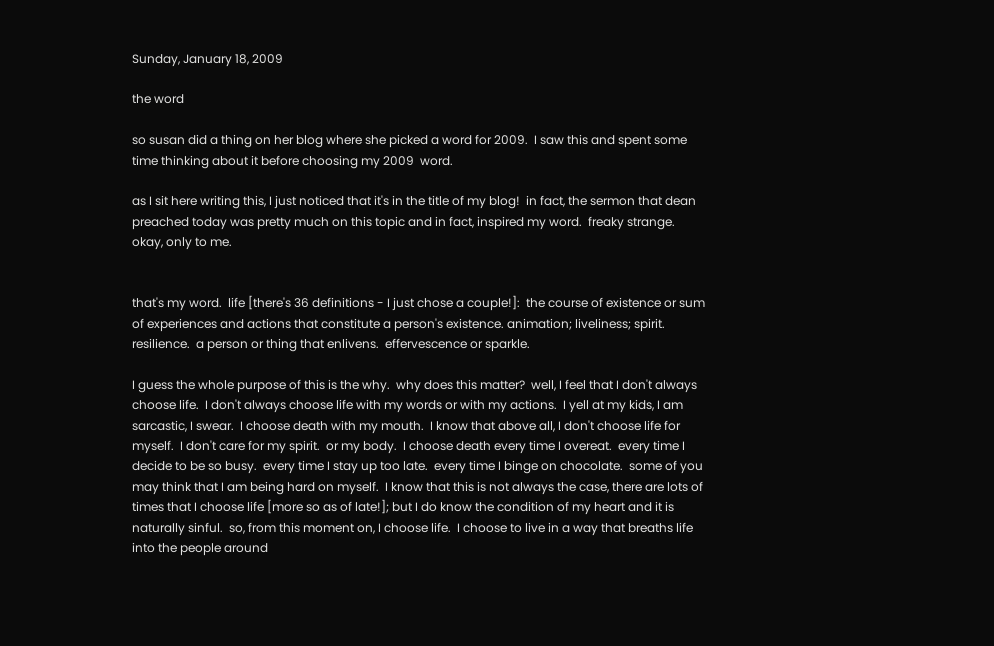Sunday, January 18, 2009

the word

so susan did a thing on her blog where she picked a word for 2009.  I saw this and spent some time thinking about it before choosing my 2009  word.

as I sit here writing this, I just noticed that it's in the title of my blog!  in fact, the sermon that dean preached today was pretty much on this topic and in fact, inspired my word.  freaky strange.  okay, only to me.


that's my word.  life [there's 36 definitions - I just chose a couple!]:  the course of existence or sum of experiences and actions that constitute a person's existence. animation; liveliness; spirit.  resilience.  a person or thing that enlivens.  effervescence or sparkle.

I guess the whole purpose of this is the why.  why does this matter?  well, I feel that I don't always choose life.  I don't always choose life with my words or with my actions.  I yell at my kids, I am sarcastic, I swear.  I choose death with my mouth.  I know that above all, I don't choose life for myself.  I don't care for my spirit.  or my body.  I choose death every time I overeat.  every time I decide to be so busy.  every time I stay up too late.  every time I binge on chocolate.  some of you may think that I am being hard on myself.  I know that this is not always the case, there are lots of times that I choose life [more so as of late!]; but I do know the condition of my heart and it is naturally sinful.  so, from this moment on, I choose life.  I choose to live in a way that breaths life into the people around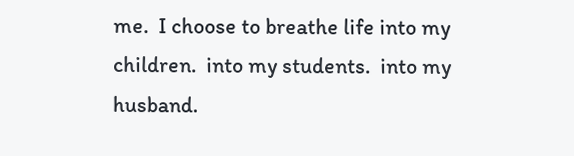me.  I choose to breathe life into my children.  into my students.  into my husband.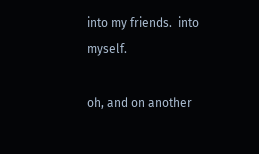into my friends.  into myself.

oh, and on another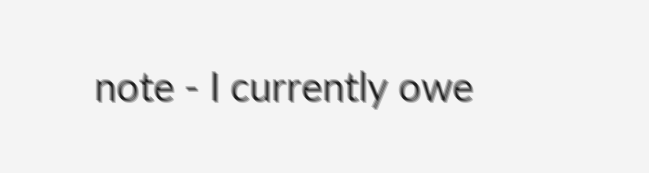note - I currently owe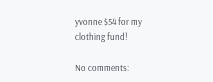yvonne $54 for my clothing fund!

No comments: